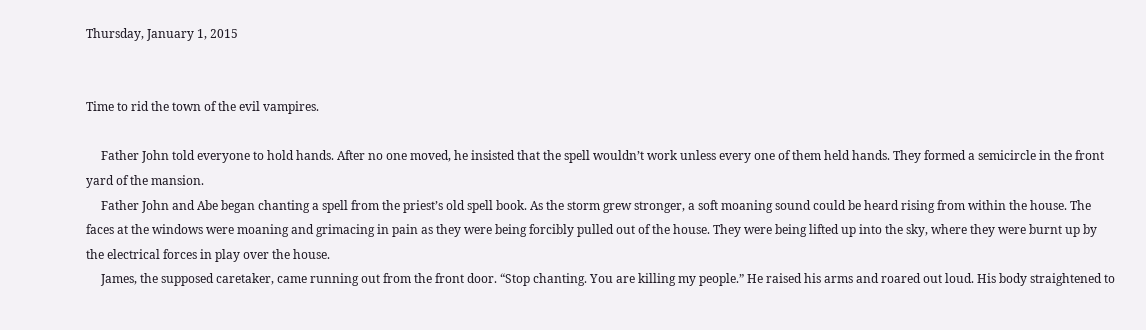Thursday, January 1, 2015


Time to rid the town of the evil vampires.

     Father John told everyone to hold hands. After no one moved, he insisted that the spell wouldn’t work unless every one of them held hands. They formed a semicircle in the front yard of the mansion.
     Father John and Abe began chanting a spell from the priest’s old spell book. As the storm grew stronger, a soft moaning sound could be heard rising from within the house. The faces at the windows were moaning and grimacing in pain as they were being forcibly pulled out of the house. They were being lifted up into the sky, where they were burnt up by the electrical forces in play over the house.
     James, the supposed caretaker, came running out from the front door. “Stop chanting. You are killing my people.” He raised his arms and roared out loud. His body straightened to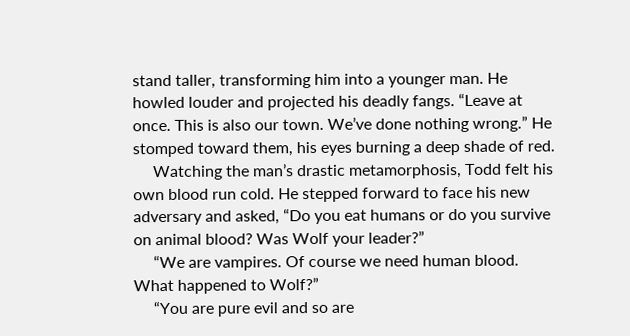stand taller, transforming him into a younger man. He howled louder and projected his deadly fangs. “Leave at once. This is also our town. We’ve done nothing wrong.” He stomped toward them, his eyes burning a deep shade of red.
     Watching the man’s drastic metamorphosis, Todd felt his own blood run cold. He stepped forward to face his new adversary and asked, “Do you eat humans or do you survive on animal blood? Was Wolf your leader?”
     “We are vampires. Of course we need human blood. What happened to Wolf?”
     “You are pure evil and so are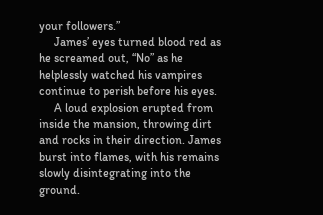your followers.”
     James’ eyes turned blood red as he screamed out, “No” as he helplessly watched his vampires continue to perish before his eyes.
     A loud explosion erupted from inside the mansion, throwing dirt and rocks in their direction. James burst into flames, with his remains slowly disintegrating into the ground.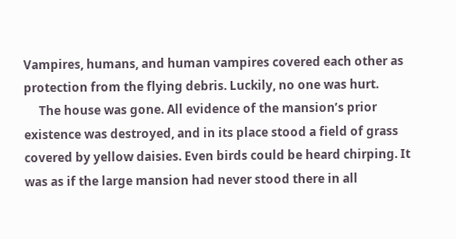Vampires, humans, and human vampires covered each other as protection from the flying debris. Luckily, no one was hurt.
     The house was gone. All evidence of the mansion’s prior existence was destroyed, and in its place stood a field of grass covered by yellow daisies. Even birds could be heard chirping. It was as if the large mansion had never stood there in all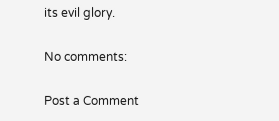its evil glory.

No comments:

Post a Comment